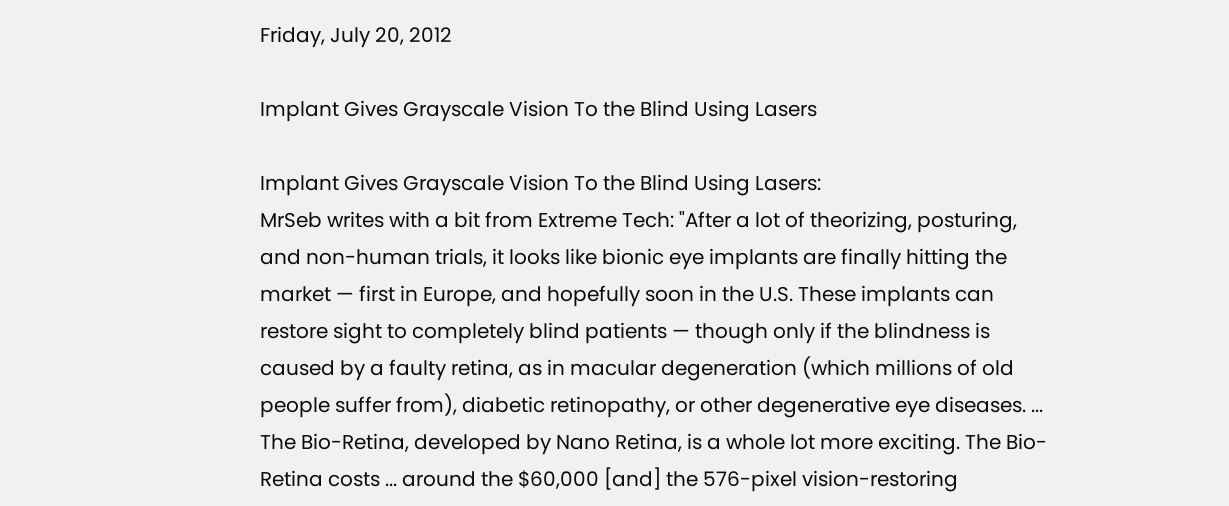Friday, July 20, 2012

Implant Gives Grayscale Vision To the Blind Using Lasers

Implant Gives Grayscale Vision To the Blind Using Lasers:
MrSeb writes with a bit from Extreme Tech: "After a lot of theorizing, posturing, and non-human trials, it looks like bionic eye implants are finally hitting the market — first in Europe, and hopefully soon in the U.S. These implants can restore sight to completely blind patients — though only if the blindness is caused by a faulty retina, as in macular degeneration (which millions of old people suffer from), diabetic retinopathy, or other degenerative eye diseases. ... The Bio-Retina, developed by Nano Retina, is a whole lot more exciting. The Bio-Retina costs ... around the $60,000 [and] the 576-pixel vision-restoring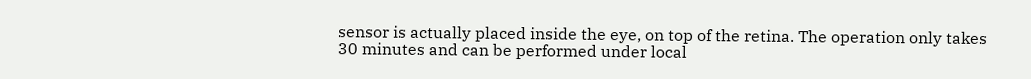sensor is actually placed inside the eye, on top of the retina. The operation only takes 30 minutes and can be performed under local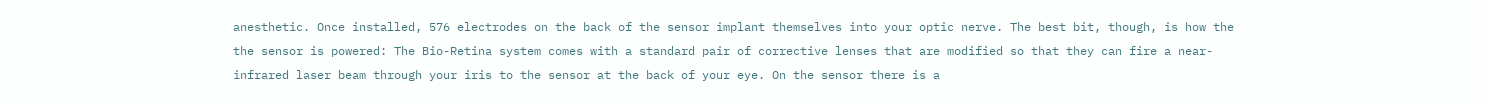anesthetic. Once installed, 576 electrodes on the back of the sensor implant themselves into your optic nerve. The best bit, though, is how the the sensor is powered: The Bio-Retina system comes with a standard pair of corrective lenses that are modified so that they can fire a near-infrared laser beam through your iris to the sensor at the back of your eye. On the sensor there is a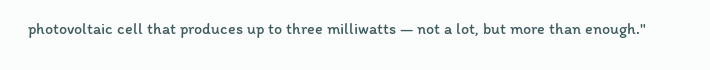photovoltaic cell that produces up to three milliwatts — not a lot, but more than enough."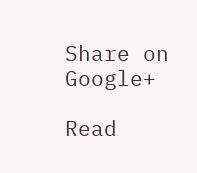Share on Google+

Read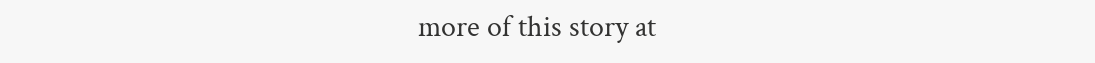more of this story at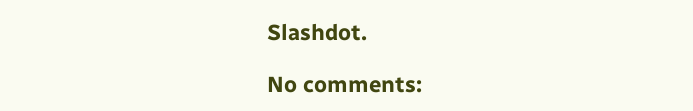Slashdot.

No comments: